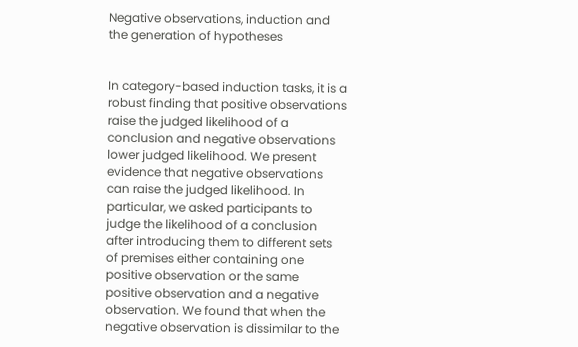Negative observations, induction and the generation of hypotheses


In category-based induction tasks, it is a robust finding that positive observations raise the judged likelihood of a conclusion and negative observations lower judged likelihood. We present evidence that negative observations can raise the judged likelihood. In particular, we asked participants to judge the likelihood of a conclusion after introducing them to different sets of premises either containing one positive observation or the same positive observation and a negative observation. We found that when the negative observation is dissimilar to the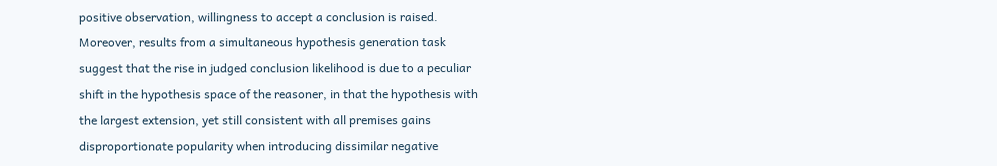positive observation, willingness to accept a conclusion is raised. Moreover, results from a simultaneous hypothesis generation task suggest that the rise in judged conclusion likelihood is due to a peculiar shift in the hypothesis space of the reasoner, in that the hypothesis with the largest extension, yet still consistent with all premises gains disproportionate popularity when introducing dissimilar negative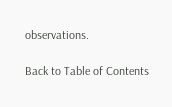observations.

Back to Table of Contents